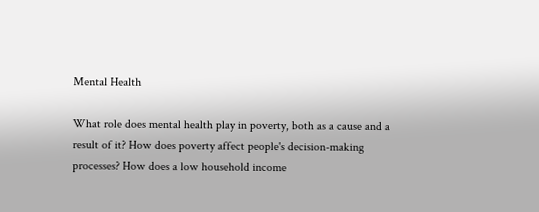Mental Health

What role does mental health play in poverty, both as a cause and a result of it? How does poverty affect people's decision-making processes? How does a low household income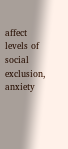affect levels of social exclusion, anxiety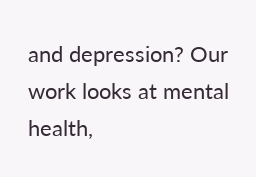and depression? Our work looks at mental health,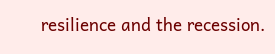resilience and the recession.